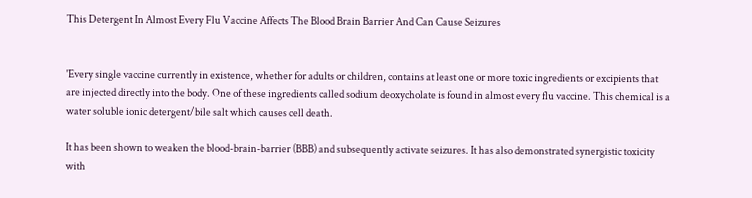This Detergent In Almost Every Flu Vaccine Affects The Blood Brain Barrier And Can Cause Seizures


'Every single vaccine currently in existence, whether for adults or children, contains at least one or more toxic ingredients or excipients that are injected directly into the body. One of these ingredients called sodium deoxycholate is found in almost every flu vaccine. This chemical is a water soluble ionic detergent/bile salt which causes cell death.

It has been shown to weaken the blood-brain-barrier (BBB) and subsequently activate seizures. It has also demonstrated synergistic toxicity with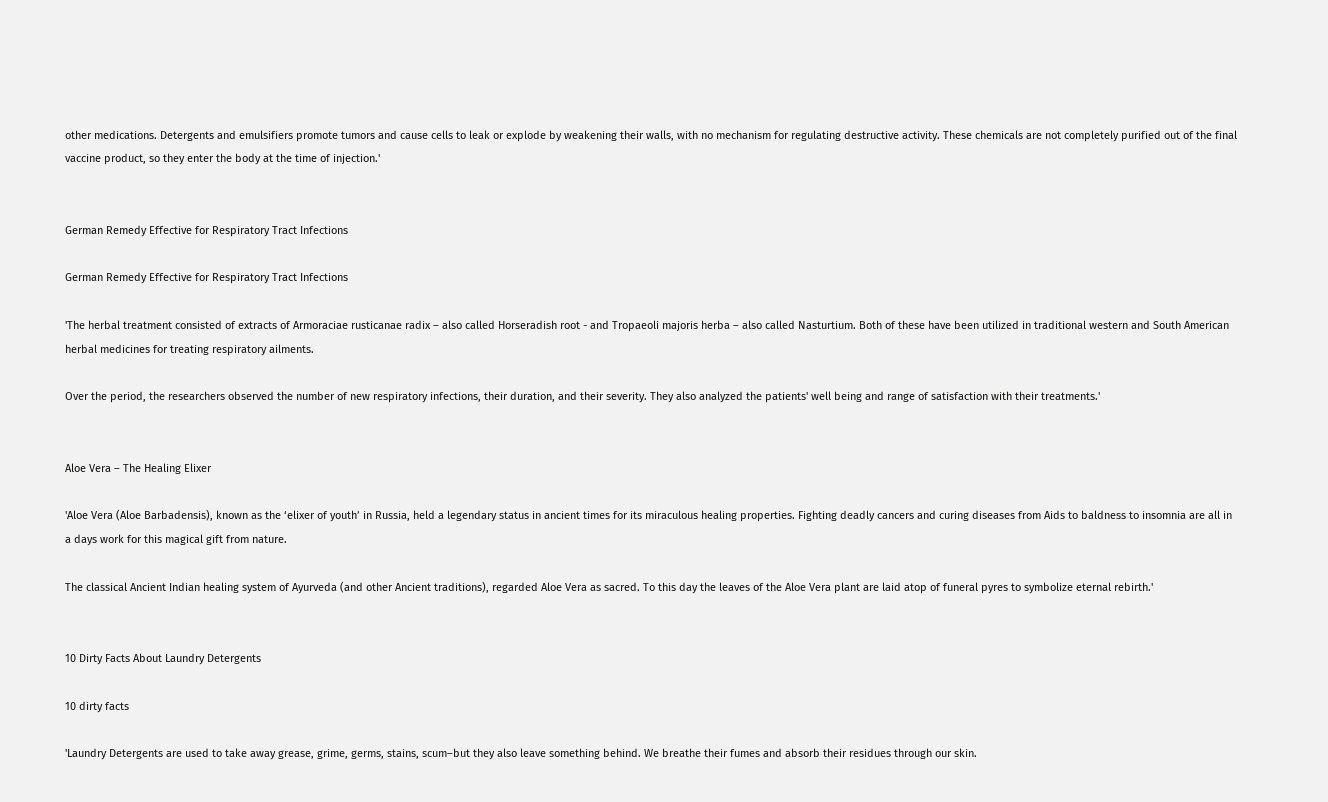other medications. Detergents and emulsifiers promote tumors and cause cells to leak or explode by weakening their walls, with no mechanism for regulating destructive activity. These chemicals are not completely purified out of the final vaccine product, so they enter the body at the time of injection.'


German Remedy Effective for Respiratory Tract Infections

German Remedy Effective for Respiratory Tract Infections

'The herbal treatment consisted of extracts of Armoraciae rusticanae radix – also called Horseradish root - and Tropaeoli majoris herba – also called Nasturtium. Both of these have been utilized in traditional western and South American herbal medicines for treating respiratory ailments.

Over the period, the researchers observed the number of new respiratory infections, their duration, and their severity. They also analyzed the patients' well being and range of satisfaction with their treatments.'


Aloe Vera – The Healing Elixer

'Aloe Vera (Aloe Barbadensis), known as the ‘elixer of youth’ in Russia, held a legendary status in ancient times for its miraculous healing properties. Fighting deadly cancers and curing diseases from Aids to baldness to insomnia are all in a days work for this magical gift from nature.

The classical Ancient Indian healing system of Ayurveda (and other Ancient traditions), regarded Aloe Vera as sacred. To this day the leaves of the Aloe Vera plant are laid atop of funeral pyres to symbolize eternal rebirth.'


10 Dirty Facts About Laundry Detergents

10 dirty facts

'Laundry Detergents are used to take away grease, grime, germs, stains, scum–but they also leave something behind. We breathe their fumes and absorb their residues through our skin.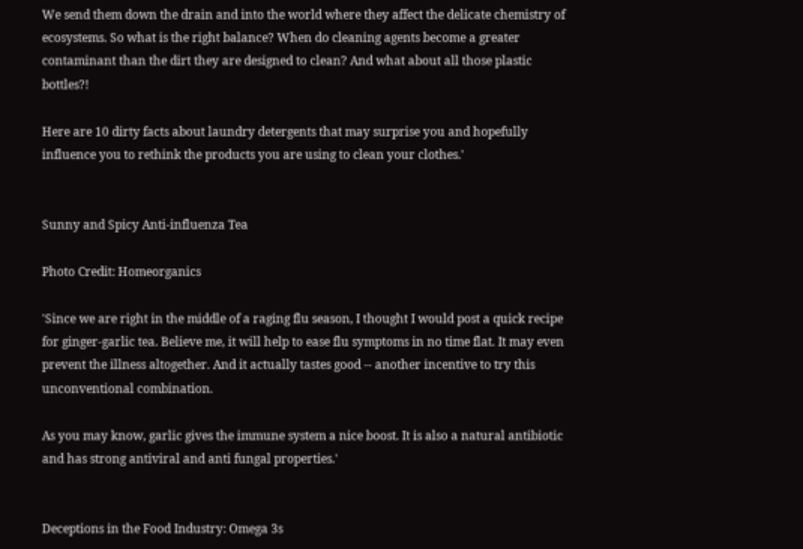We send them down the drain and into the world where they affect the delicate chemistry of ecosystems. So what is the right balance? When do cleaning agents become a greater contaminant than the dirt they are designed to clean? And what about all those plastic bottles?!

Here are 10 dirty facts about laundry detergents that may surprise you and hopefully influence you to rethink the products you are using to clean your clothes.'


Sunny and Spicy Anti-influenza Tea

Photo Credit: Homeorganics

'Since we are right in the middle of a raging flu season, I thought I would post a quick recipe for ginger-garlic tea. Believe me, it will help to ease flu symptoms in no time flat. It may even prevent the illness altogether. And it actually tastes good -- another incentive to try this unconventional combination.

As you may know, garlic gives the immune system a nice boost. It is also a natural antibiotic and has strong antiviral and anti fungal properties.'


Deceptions in the Food Industry: Omega 3s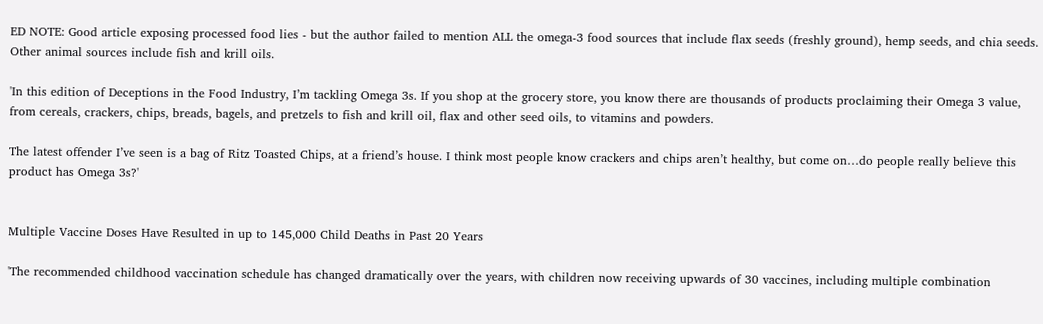ED NOTE: Good article exposing processed food lies - but the author failed to mention ALL the omega-3 food sources that include flax seeds (freshly ground), hemp seeds, and chia seeds. Other animal sources include fish and krill oils.

'In this edition of Deceptions in the Food Industry, I’m tackling Omega 3s. If you shop at the grocery store, you know there are thousands of products proclaiming their Omega 3 value, from cereals, crackers, chips, breads, bagels, and pretzels to fish and krill oil, flax and other seed oils, to vitamins and powders.

The latest offender I’ve seen is a bag of Ritz Toasted Chips, at a friend’s house. I think most people know crackers and chips aren’t healthy, but come on…do people really believe this product has Omega 3s?'


Multiple Vaccine Doses Have Resulted in up to 145,000 Child Deaths in Past 20 Years

'The recommended childhood vaccination schedule has changed dramatically over the years, with children now receiving upwards of 30 vaccines, including multiple combination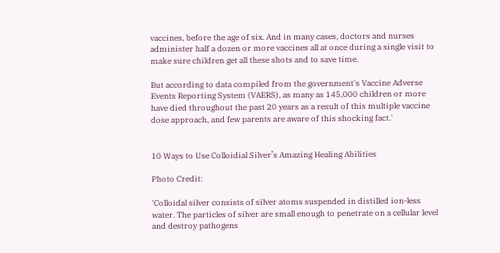vaccines, before the age of six. And in many cases, doctors and nurses administer half a dozen or more vaccines all at once during a single visit to make sure children get all these shots and to save time.

But according to data compiled from the government's Vaccine Adverse Events Reporting System (VAERS), as many as 145,000 children or more have died throughout the past 20 years as a result of this multiple vaccine dose approach, and few parents are aware of this shocking fact.'


10 Ways to Use Colloidial Silver’s Amazing Healing Abilities

Photo Credit:

'Colloidal silver consists of silver atoms suspended in distilled ion-less water. The particles of silver are small enough to penetrate on a cellular level and destroy pathogens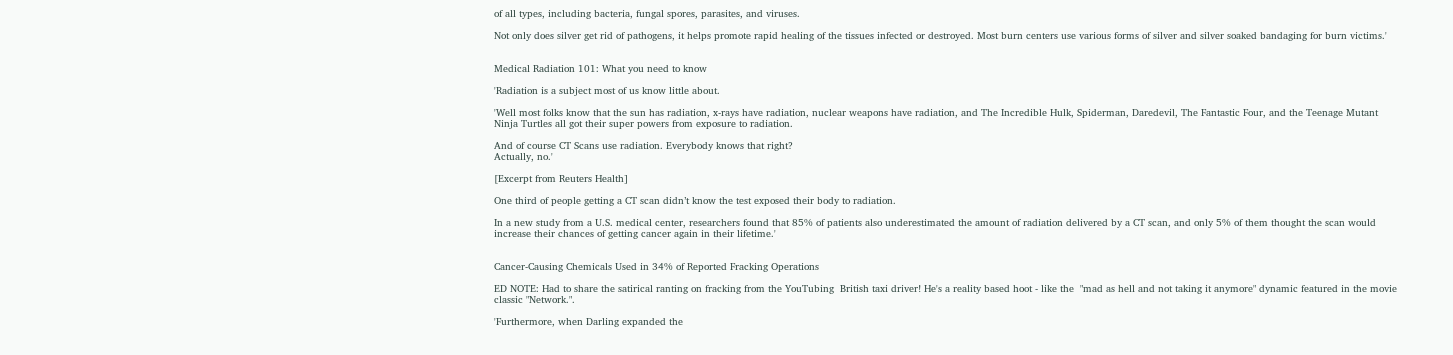of all types, including bacteria, fungal spores, parasites, and viruses.

Not only does silver get rid of pathogens, it helps promote rapid healing of the tissues infected or destroyed. Most burn centers use various forms of silver and silver soaked bandaging for burn victims.'


Medical Radiation 101: What you need to know

'Radiation is a subject most of us know little about.

'Well most folks know that the sun has radiation, x-rays have radiation, nuclear weapons have radiation, and The Incredible Hulk, Spiderman, Daredevil, The Fantastic Four, and the Teenage Mutant Ninja Turtles all got their super powers from exposure to radiation.

And of course CT Scans use radiation. Everybody knows that right?
Actually, no.'

[Excerpt from Reuters Health]

One third of people getting a CT scan didn’t know the test exposed their body to radiation.

In a new study from a U.S. medical center, researchers found that 85% of patients also underestimated the amount of radiation delivered by a CT scan, and only 5% of them thought the scan would increase their chances of getting cancer again in their lifetime.'


Cancer-Causing Chemicals Used in 34% of Reported Fracking Operations

ED NOTE: Had to share the satirical ranting on fracking from the YouTubing  British taxi driver! He's a reality based hoot - like the  "mad as hell and not taking it anymore" dynamic featured in the movie classic "Network.".

'Furthermore, when Darling expanded the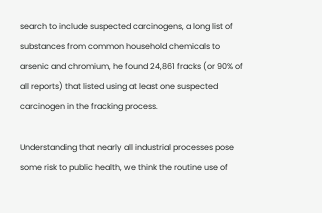search to include suspected carcinogens, a long list of substances from common household chemicals to arsenic and chromium, he found 24,861 fracks (or 90% of all reports) that listed using at least one suspected carcinogen in the fracking process.

Understanding that nearly all industrial processes pose some risk to public health, we think the routine use of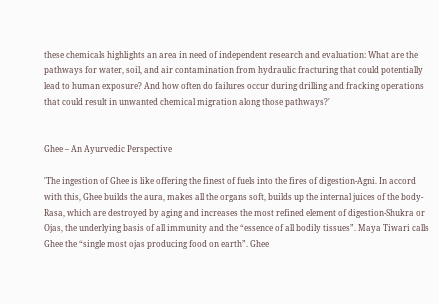these chemicals highlights an area in need of independent research and evaluation: What are the pathways for water, soil, and air contamination from hydraulic fracturing that could potentially lead to human exposure? And how often do failures occur during drilling and fracking operations that could result in unwanted chemical migration along those pathways?'


Ghee – An Ayurvedic Perspective

'The ingestion of Ghee is like offering the finest of fuels into the fires of digestion-Agni. In accord with this, Ghee builds the aura, makes all the organs soft, builds up the internal juices of the body-Rasa, which are destroyed by aging and increases the most refined element of digestion-Shukra or Ojas, the underlying basis of all immunity and the “essence of all bodily tissues”. Maya Tiwari calls Ghee the “single most ojas producing food on earth”. Ghee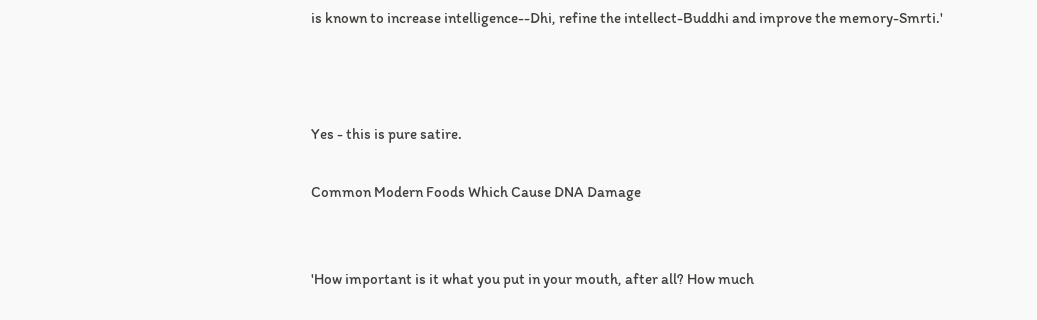is known to increase intelligence--Dhi, refine the intellect-Buddhi and improve the memory-Smrti.'



Yes - this is pure satire.

Common Modern Foods Which Cause DNA Damage


'How important is it what you put in your mouth, after all? How much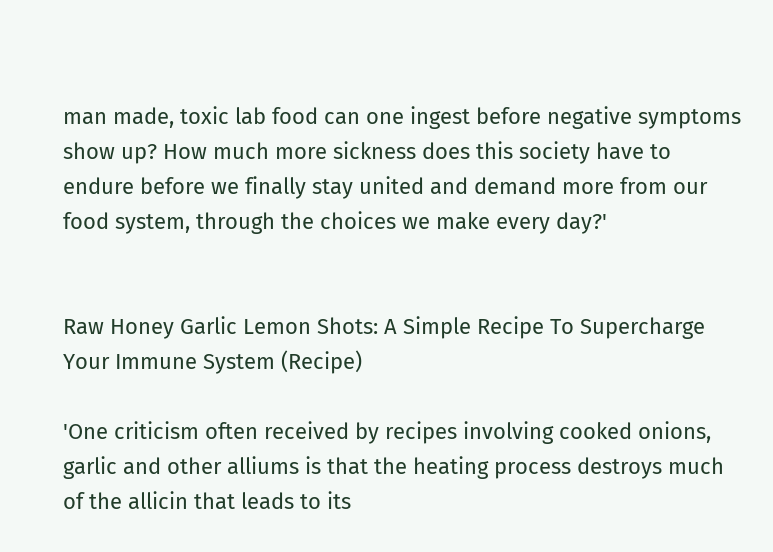man made, toxic lab food can one ingest before negative symptoms show up? How much more sickness does this society have to endure before we finally stay united and demand more from our food system, through the choices we make every day?'


Raw Honey Garlic Lemon Shots: A Simple Recipe To Supercharge Your Immune System (Recipe)

'One criticism often received by recipes involving cooked onions, garlic and other alliums is that the heating process destroys much of the allicin that leads to its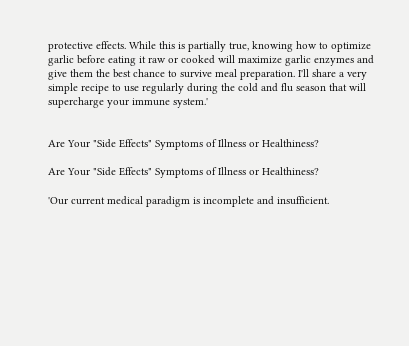protective effects. While this is partially true, knowing how to optimize garlic before eating it raw or cooked will maximize garlic enzymes and give them the best chance to survive meal preparation. I'll share a very simple recipe to use regularly during the cold and flu season that will supercharge your immune system.'


Are Your "Side Effects" Symptoms of Illness or Healthiness?

Are Your "Side Effects" Symptoms of Illness or Healthiness?

'Our current medical paradigm is incomplete and insufficient.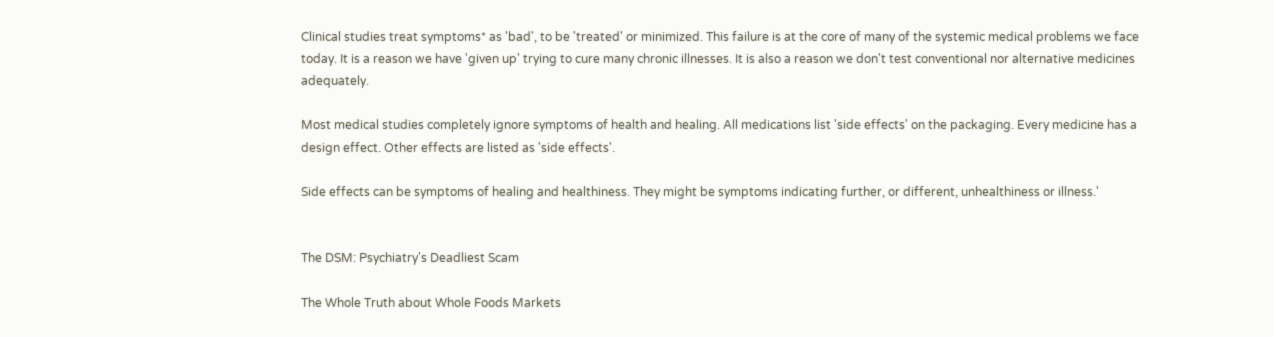Clinical studies treat symptoms* as 'bad', to be 'treated' or minimized. This failure is at the core of many of the systemic medical problems we face today. It is a reason we have 'given up' trying to cure many chronic illnesses. It is also a reason we don't test conventional nor alternative medicines adequately.

Most medical studies completely ignore symptoms of health and healing. All medications list 'side effects' on the packaging. Every medicine has a design effect. Other effects are listed as 'side effects'.

Side effects can be symptoms of healing and healthiness. They might be symptoms indicating further, or different, unhealthiness or illness.'


The DSM: Psychiatry's Deadliest Scam

The Whole Truth about Whole Foods Markets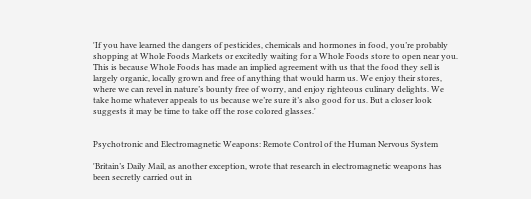'If you have learned the dangers of pesticides, chemicals and hormones in food, you’re probably shopping at Whole Foods Markets or excitedly waiting for a Whole Foods store to open near you. This is because Whole Foods has made an implied agreement with us that the food they sell is largely organic, locally grown and free of anything that would harm us. We enjoy their stores, where we can revel in nature’s bounty free of worry, and enjoy righteous culinary delights. We take home whatever appeals to us because we’re sure it’s also good for us. But a closer look suggests it may be time to take off the rose colored glasses.'


Psychotronic and Electromagnetic Weapons: Remote Control of the Human Nervous System

'Britain’s Daily Mail, as another exception, wrote that research in electromagnetic weapons has been secretly carried out in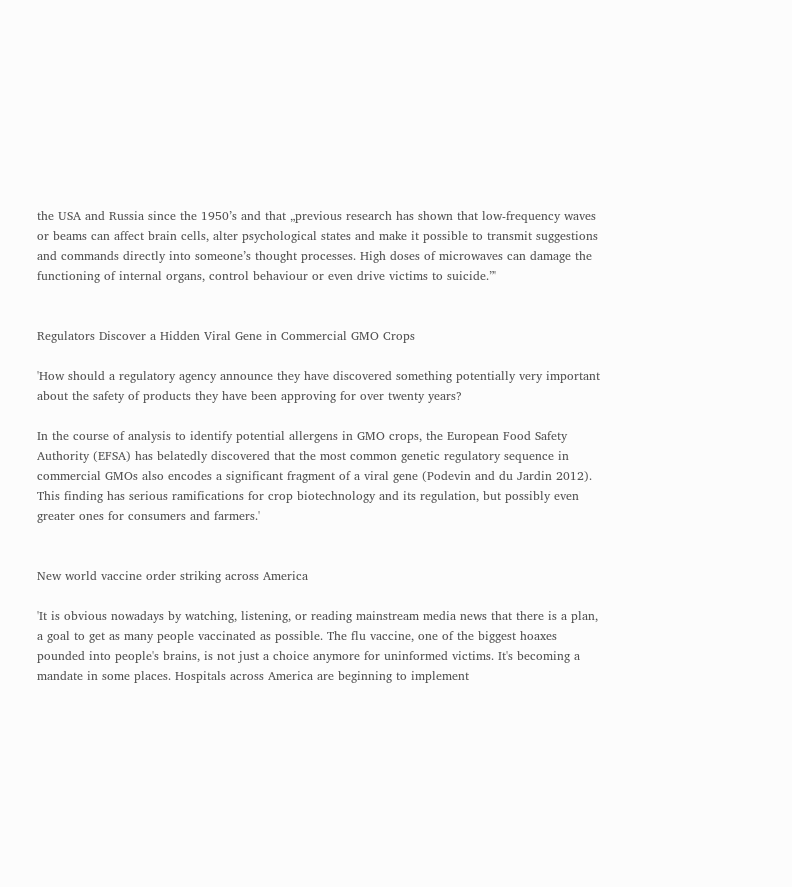the USA and Russia since the 1950’s and that „previous research has shown that low-frequency waves or beams can affect brain cells, alter psychological states and make it possible to transmit suggestions and commands directly into someone’s thought processes. High doses of microwaves can damage the functioning of internal organs, control behaviour or even drive victims to suicide.”'


Regulators Discover a Hidden Viral Gene in Commercial GMO Crops

'How should a regulatory agency announce they have discovered something potentially very important about the safety of products they have been approving for over twenty years?

In the course of analysis to identify potential allergens in GMO crops, the European Food Safety Authority (EFSA) has belatedly discovered that the most common genetic regulatory sequence in commercial GMOs also encodes a significant fragment of a viral gene (Podevin and du Jardin 2012). This finding has serious ramifications for crop biotechnology and its regulation, but possibly even greater ones for consumers and farmers.'


New world vaccine order striking across America

'It is obvious nowadays by watching, listening, or reading mainstream media news that there is a plan, a goal to get as many people vaccinated as possible. The flu vaccine, one of the biggest hoaxes pounded into people's brains, is not just a choice anymore for uninformed victims. It's becoming a mandate in some places. Hospitals across America are beginning to implement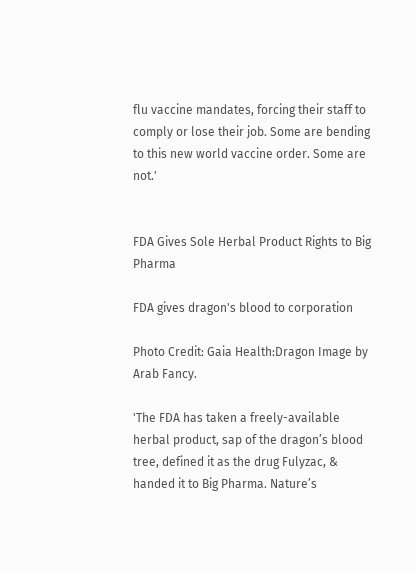flu vaccine mandates, forcing their staff to comply or lose their job. Some are bending to this new world vaccine order. Some are not.'


FDA Gives Sole Herbal Product Rights to Big Pharma

FDA gives dragon's blood to corporation

Photo Credit: Gaia Health:Dragon Image by Arab Fancy.

'The FDA has taken a freely-available herbal product, sap of the dragon’s blood tree, defined it as the drug Fulyzac, & handed it to Big Pharma. Nature’s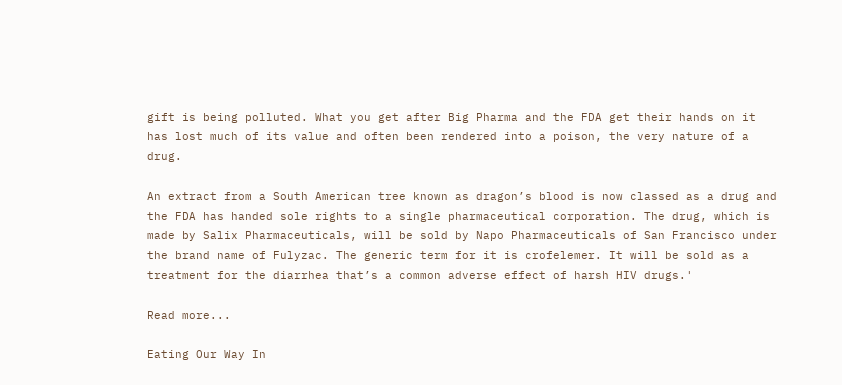gift is being polluted. What you get after Big Pharma and the FDA get their hands on it has lost much of its value and often been rendered into a poison, the very nature of a drug.

An extract from a South American tree known as dragon’s blood is now classed as a drug and the FDA has handed sole rights to a single pharmaceutical corporation. The drug, which is made by Salix Pharmaceuticals, will be sold by Napo Pharmaceuticals of San Francisco under the brand name of Fulyzac. The generic term for it is crofelemer. It will be sold as a treatment for the diarrhea that’s a common adverse effect of harsh HIV drugs.'

Read more...

Eating Our Way In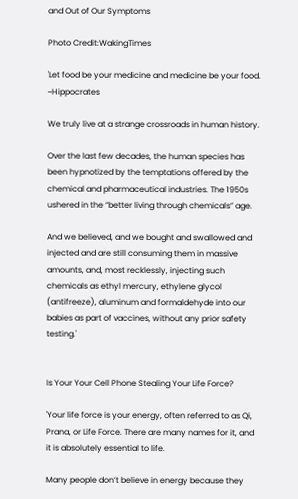and Out of Our Symptoms

Photo Credit:WakingTimes

'Let food be your medicine and medicine be your food. ~Hippocrates

We truly live at a strange crossroads in human history.

Over the last few decades, the human species has been hypnotized by the temptations offered by the chemical and pharmaceutical industries. The 1950s ushered in the “better living through chemicals” age.

And we believed, and we bought and swallowed and injected and are still consuming them in massive amounts, and, most recklessly, injecting such chemicals as ethyl mercury, ethylene glycol (antifreeze), aluminum and formaldehyde into our babies as part of vaccines, without any prior safety testing.'


Is Your Your Cell Phone Stealing Your Life Force?

'Your life force is your energy, often referred to as Qi, Prana, or Life Force. There are many names for it, and it is absolutely essential to life.

Many people don’t believe in energy because they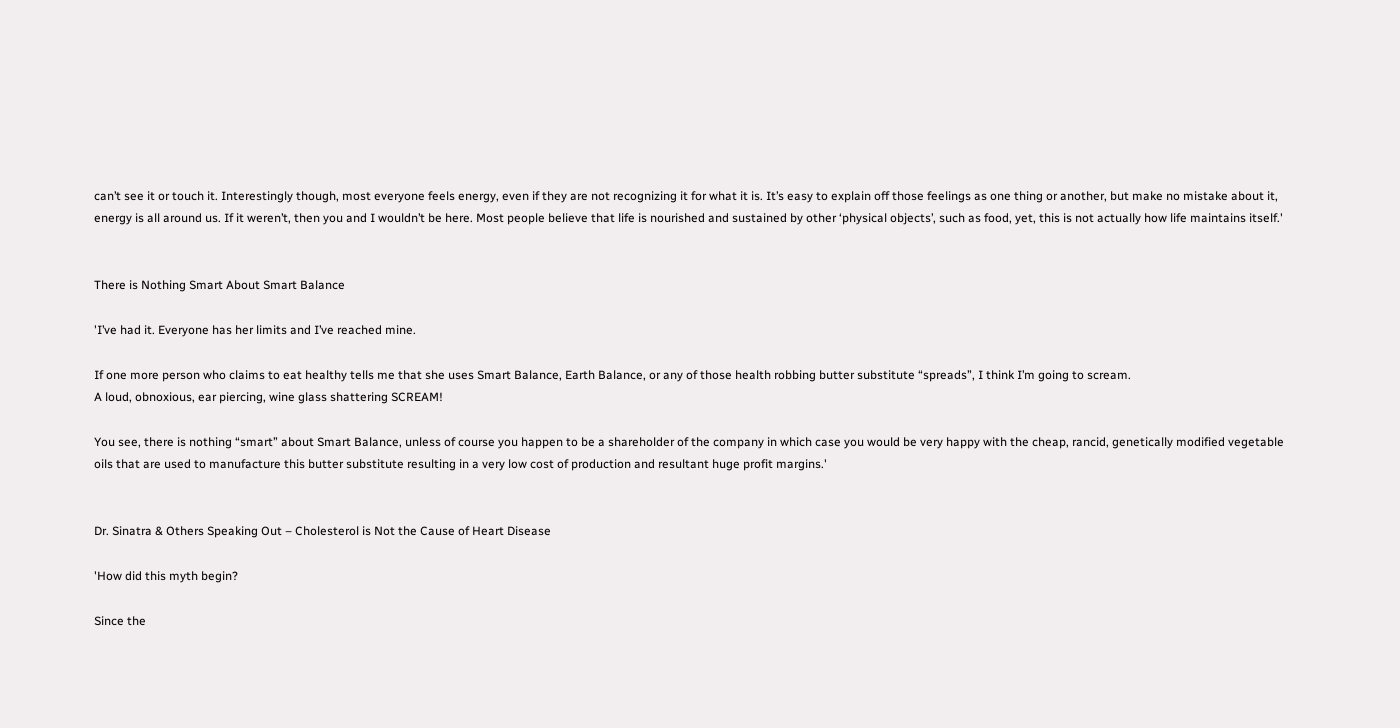can’t see it or touch it. Interestingly though, most everyone feels energy, even if they are not recognizing it for what it is. It’s easy to explain off those feelings as one thing or another, but make no mistake about it, energy is all around us. If it weren’t, then you and I wouldn’t be here. Most people believe that life is nourished and sustained by other ‘physical objects’, such as food, yet, this is not actually how life maintains itself.'


There is Nothing Smart About Smart Balance

'I’ve had it. Everyone has her limits and I’ve reached mine.

If one more person who claims to eat healthy tells me that she uses Smart Balance, Earth Balance, or any of those health robbing butter substitute “spreads”, I think I’m going to scream.
A loud, obnoxious, ear piercing, wine glass shattering SCREAM!

You see, there is nothing “smart” about Smart Balance, unless of course you happen to be a shareholder of the company in which case you would be very happy with the cheap, rancid, genetically modified vegetable oils that are used to manufacture this butter substitute resulting in a very low cost of production and resultant huge profit margins.'


Dr. Sinatra & Others Speaking Out – Cholesterol is Not the Cause of Heart Disease

'How did this myth begin?

Since the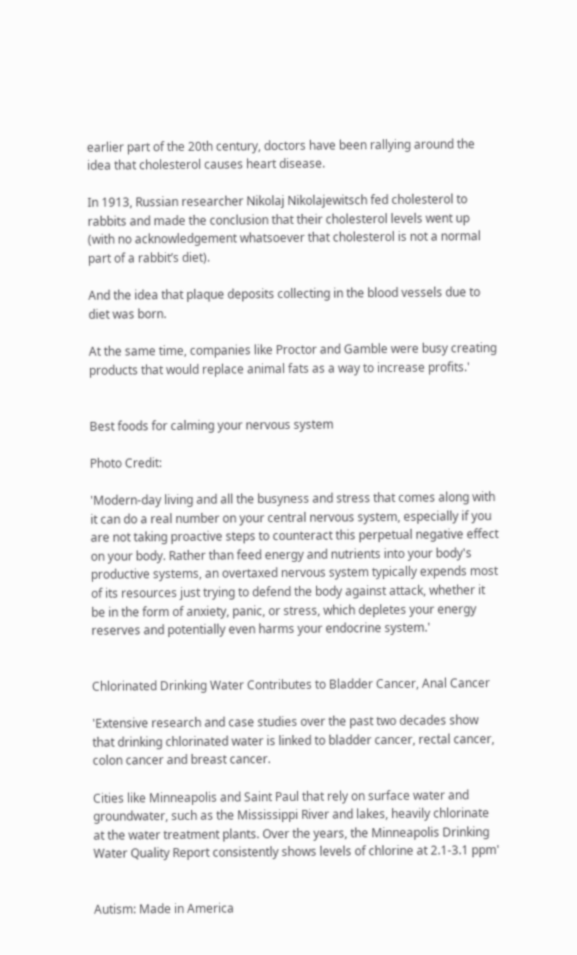earlier part of the 20th century, doctors have been rallying around the idea that cholesterol causes heart disease.

In 1913, Russian researcher Nikolaj Nikolajewitsch fed cholesterol to rabbits and made the conclusion that their cholesterol levels went up (with no acknowledgement whatsoever that cholesterol is not a normal part of a rabbit’s diet).

And the idea that plaque deposits collecting in the blood vessels due to diet was born.

At the same time, companies like Proctor and Gamble were busy creating products that would replace animal fats as a way to increase profits.'


Best foods for calming your nervous system

Photo Credit:

'Modern-day living and all the busyness and stress that comes along with it can do a real number on your central nervous system, especially if you are not taking proactive steps to counteract this perpetual negative effect on your body. Rather than feed energy and nutrients into your body's productive systems, an overtaxed nervous system typically expends most of its resources just trying to defend the body against attack, whether it be in the form of anxiety, panic, or stress, which depletes your energy reserves and potentially even harms your endocrine system.'


Chlorinated Drinking Water Contributes to Bladder Cancer, Anal Cancer

'Extensive research and case studies over the past two decades show that drinking chlorinated water is linked to bladder cancer, rectal cancer, colon cancer and breast cancer.

Cities like Minneapolis and Saint Paul that rely on surface water and groundwater, such as the Mississippi River and lakes, heavily chlorinate at the water treatment plants. Over the years, the Minneapolis Drinking Water Quality Report consistently shows levels of chlorine at 2.1-3.1 ppm'


Autism: Made in America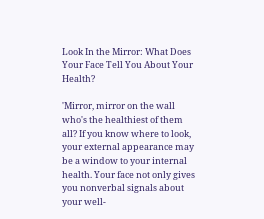Look In the Mirror: What Does Your Face Tell You About Your Health?

'Mirror, mirror on the wall who's the healthiest of them all? If you know where to look, your external appearance may be a window to your internal health. Your face not only gives you nonverbal signals about your well-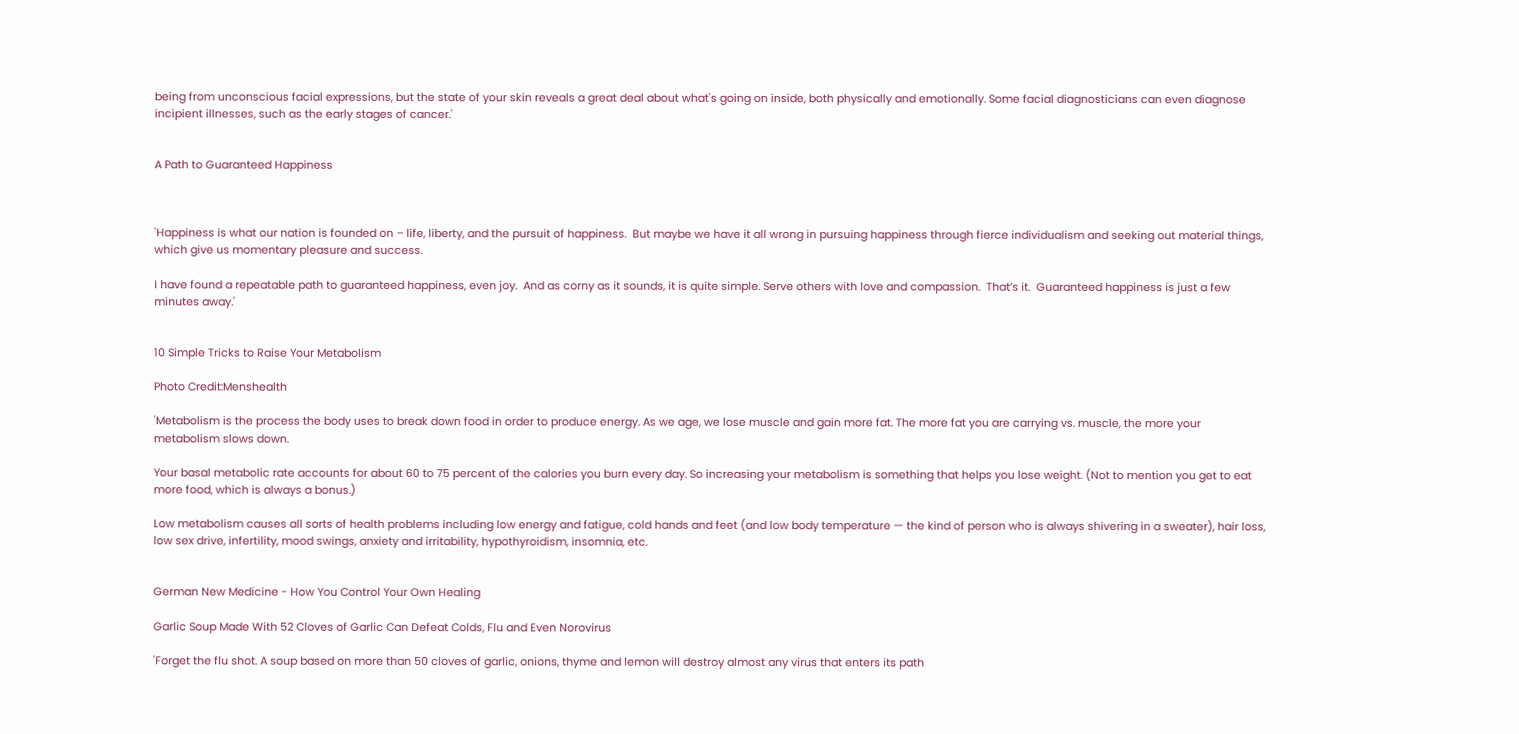being from unconscious facial expressions, but the state of your skin reveals a great deal about what's going on inside, both physically and emotionally. Some facial diagnosticians can even diagnose incipient illnesses, such as the early stages of cancer.'


A Path to Guaranteed Happiness



'Happiness is what our nation is founded on – life, liberty, and the pursuit of happiness.  But maybe we have it all wrong in pursuing happiness through fierce individualism and seeking out material things, which give us momentary pleasure and success.

I have found a repeatable path to guaranteed happiness, even joy.  And as corny as it sounds, it is quite simple. Serve others with love and compassion.  That’s it.  Guaranteed happiness is just a few minutes away.'


10 Simple Tricks to Raise Your Metabolism

Photo Credit:Menshealth

'Metabolism is the process the body uses to break down food in order to produce energy. As we age, we lose muscle and gain more fat. The more fat you are carrying vs. muscle, the more your metabolism slows down.

Your basal metabolic rate accounts for about 60 to 75 percent of the calories you burn every day. So increasing your metabolism is something that helps you lose weight. (Not to mention you get to eat more food, which is always a bonus.)

Low metabolism causes all sorts of health problems including low energy and fatigue, cold hands and feet (and low body temperature — the kind of person who is always shivering in a sweater), hair loss, low sex drive, infertility, mood swings, anxiety and irritability, hypothyroidism, insomnia, etc.


German New Medicine - How You Control Your Own Healing

Garlic Soup Made With 52 Cloves of Garlic Can Defeat Colds, Flu and Even Norovirus

'Forget the flu shot. A soup based on more than 50 cloves of garlic, onions, thyme and lemon will destroy almost any virus that enters its path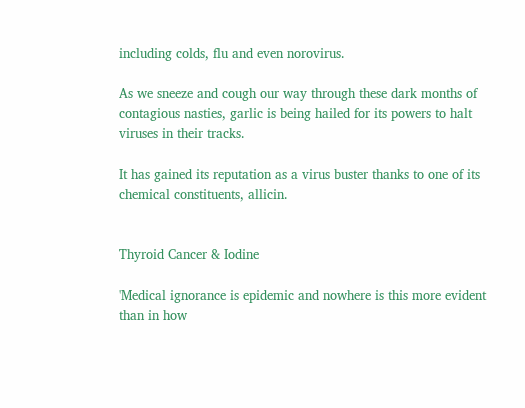including colds, flu and even norovirus.

As we sneeze and cough our way through these dark months of contagious nasties, garlic is being hailed for its powers to halt viruses in their tracks.

It has gained its reputation as a virus buster thanks to one of its chemical constituents, allicin.


Thyroid Cancer & Iodine

'Medical ignorance is epidemic and nowhere is this more evident than in how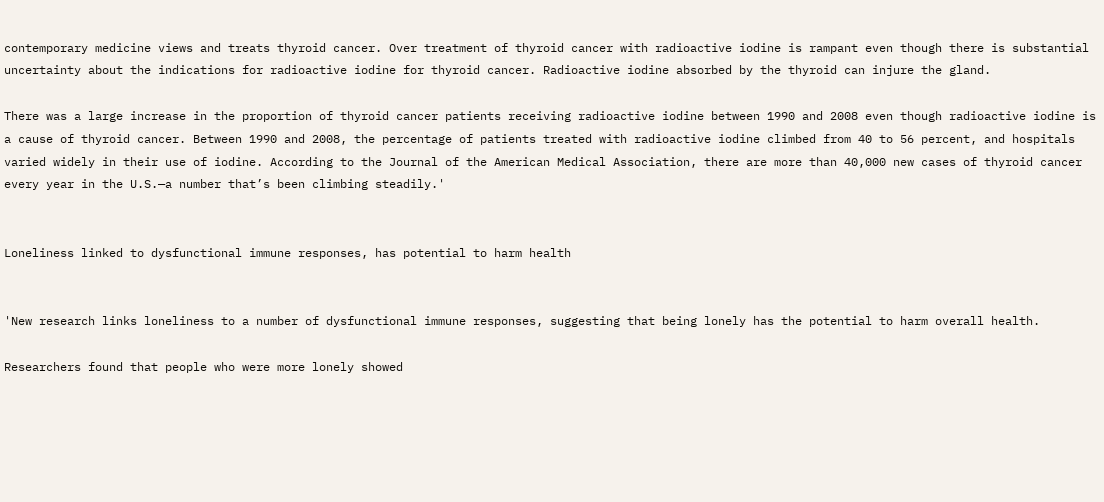contemporary medicine views and treats thyroid cancer. Over treatment of thyroid cancer with radioactive iodine is rampant even though there is substantial uncertainty about the indications for radioactive iodine for thyroid cancer. Radioactive iodine absorbed by the thyroid can injure the gland.

There was a large increase in the proportion of thyroid cancer patients receiving radioactive iodine between 1990 and 2008 even though radioactive iodine is a cause of thyroid cancer. Between 1990 and 2008, the percentage of patients treated with radioactive iodine climbed from 40 to 56 percent, and hospitals varied widely in their use of iodine. According to the Journal of the American Medical Association, there are more than 40,000 new cases of thyroid cancer every year in the U.S.—a number that’s been climbing steadily.'


Loneliness linked to dysfunctional immune responses, has potential to harm health


'New research links loneliness to a number of dysfunctional immune responses, suggesting that being lonely has the potential to harm overall health.

Researchers found that people who were more lonely showed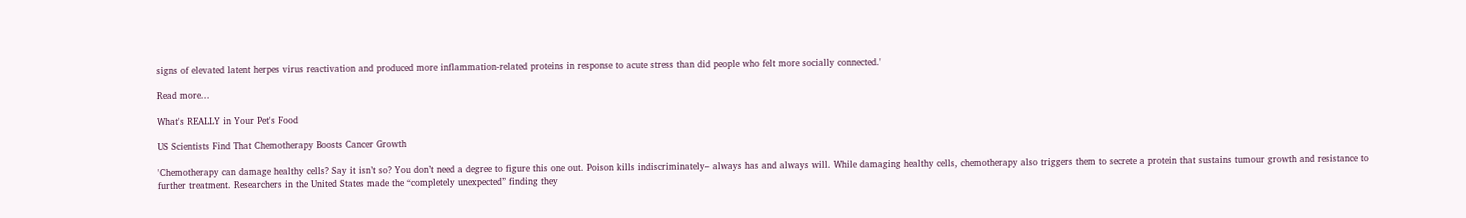signs of elevated latent herpes virus reactivation and produced more inflammation-related proteins in response to acute stress than did people who felt more socially connected.'

Read more...

What's REALLY in Your Pet's Food

US Scientists Find That Chemotherapy Boosts Cancer Growth

'Chemotherapy can damage healthy cells? Say it isn’t so? You don’t need a degree to figure this one out. Poison kills indiscriminately– always has and always will. While damaging healthy cells, chemotherapy also triggers them to secrete a protein that sustains tumour growth and resistance to further treatment. Researchers in the United States made the “completely unexpected” finding they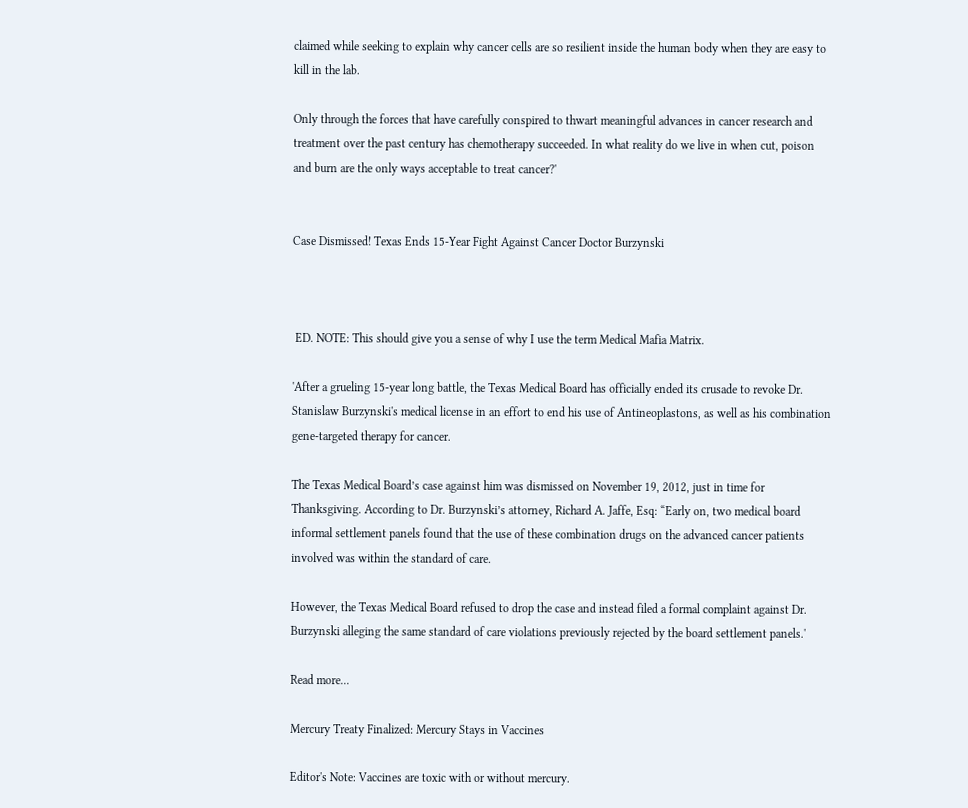claimed while seeking to explain why cancer cells are so resilient inside the human body when they are easy to kill in the lab.

Only through the forces that have carefully conspired to thwart meaningful advances in cancer research and treatment over the past century has chemotherapy succeeded. In what reality do we live in when cut, poison and burn are the only ways acceptable to treat cancer?'


Case Dismissed! Texas Ends 15-Year Fight Against Cancer Doctor Burzynski



 ED. NOTE: This should give you a sense of why I use the term Medical Mafia Matrix.

'After a grueling 15-year long battle, the Texas Medical Board has officially ended its crusade to revoke Dr. Stanislaw Burzynski's medical license in an effort to end his use of Antineoplastons, as well as his combination gene-targeted therapy for cancer.

The Texas Medical Board’s case against him was dismissed on November 19, 2012, just in time for Thanksgiving. According to Dr. Burzynski’s attorney, Richard A. Jaffe, Esq: “Early on, two medical board informal settlement panels found that the use of these combination drugs on the advanced cancer patients involved was within the standard of care.

However, the Texas Medical Board refused to drop the case and instead filed a formal complaint against Dr. Burzynski alleging the same standard of care violations previously rejected by the board settlement panels.'

Read more...

Mercury Treaty Finalized: Mercury Stays in Vaccines

Editor's Note: Vaccines are toxic with or without mercury.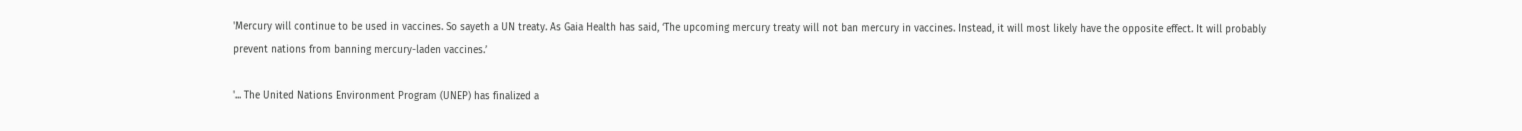'Mercury will continue to be used in vaccines. So sayeth a UN treaty. As Gaia Health has said, ‘The upcoming mercury treaty will not ban mercury in vaccines. Instead, it will most likely have the opposite effect. It will probably prevent nations from banning mercury-laden vaccines.’

'... The United Nations Environment Program (UNEP) has finalized a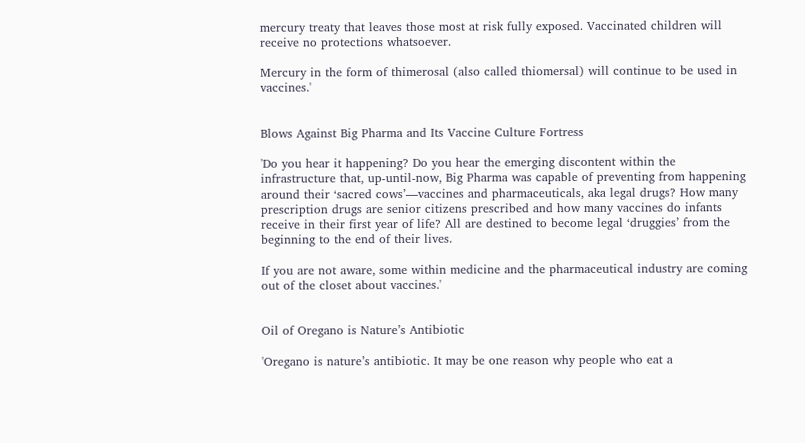mercury treaty that leaves those most at risk fully exposed. Vaccinated children will receive no protections whatsoever.

Mercury in the form of thimerosal (also called thiomersal) will continue to be used in vaccines.'


Blows Against Big Pharma and Its Vaccine Culture Fortress

'Do you hear it happening? Do you hear the emerging discontent within the infrastructure that, up-until-now, Big Pharma was capable of preventing from happening around their ‘sacred cows’—vaccines and pharmaceuticals, aka legal drugs? How many prescription drugs are senior citizens prescribed and how many vaccines do infants receive in their first year of life? All are destined to become legal ‘druggies’ from the beginning to the end of their lives.

If you are not aware, some within medicine and the pharmaceutical industry are coming out of the closet about vaccines.'


Oil of Oregano is Nature’s Antibiotic

'Oregano is nature’s antibiotic. It may be one reason why people who eat a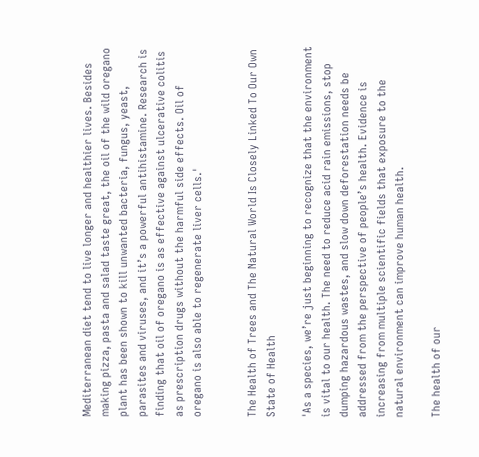Mediterranean diet tend to live longer and healthier lives. Besides making pizza, pasta and salad taste great, the oil of the wild oregano plant has been shown to kill unwanted bacteria, fungus, yeast, parasites and viruses, and it’s a powerful antihistamine. Research is finding that oil of oregano is as effective against ulcerative colitis as prescription drugs without the harmful side effects. Oil of oregano is also able to regenerate liver cells.'


The Health of Trees and The Natural World Is Closely Linked To Our Own State of Health

'As a species, we’re just beginning to recognize that the environment is vital to our health. The need to reduce acid rain emissions, stop dumping hazardous wastes, and slow down deforestation needs be addressed from the perspective of people’s health. Evidence is increasing from multiple scientific fields that exposure to the natural environment can improve human health.

The health of our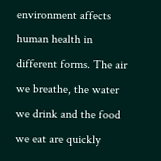environment affects human health in different forms. The air we breathe, the water we drink and the food we eat are quickly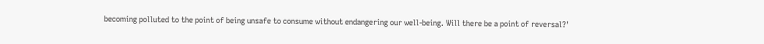becoming polluted to the point of being unsafe to consume without endangering our well-being. Will there be a point of reversal?'